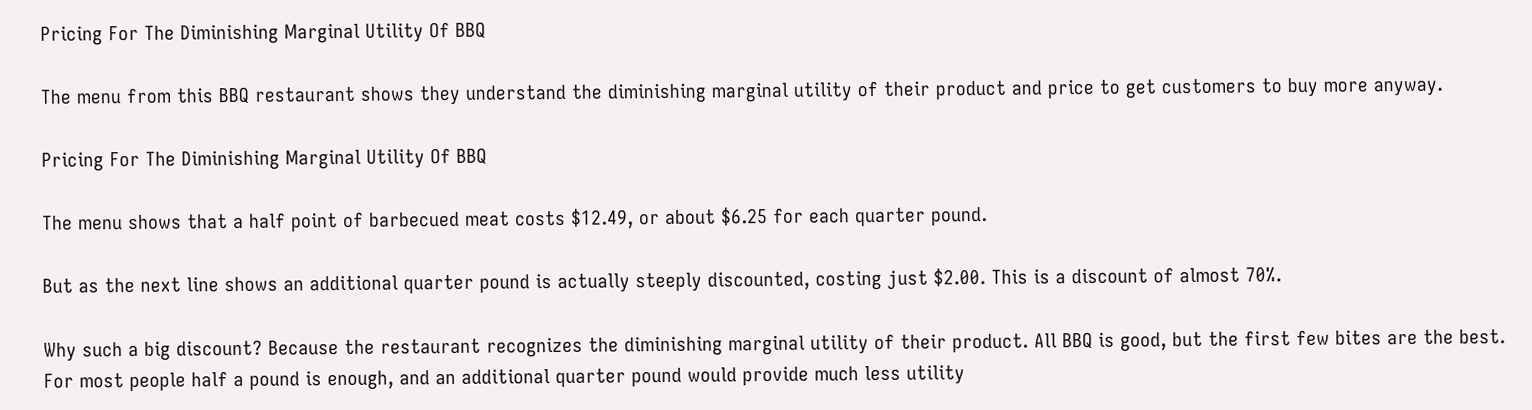Pricing For The Diminishing Marginal Utility Of BBQ

The menu from this BBQ restaurant shows they understand the diminishing marginal utility of their product and price to get customers to buy more anyway.

Pricing For The Diminishing Marginal Utility Of BBQ

The menu shows that a half point of barbecued meat costs $12.49, or about $6.25 for each quarter pound.

But as the next line shows an additional quarter pound is actually steeply discounted, costing just $2.00. This is a discount of almost 70%.

Why such a big discount? Because the restaurant recognizes the diminishing marginal utility of their product. All BBQ is good, but the first few bites are the best. For most people half a pound is enough, and an additional quarter pound would provide much less utility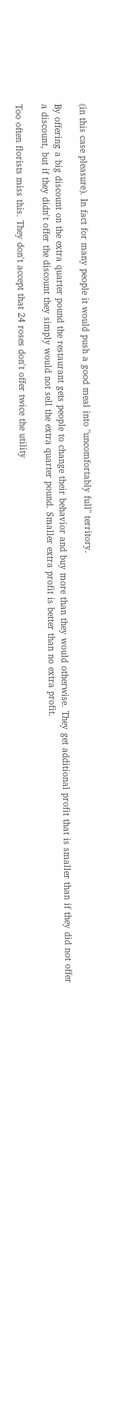(in this case pleasure). In fact for many people it would push a good meal into "uncomfortably full" territory.

By offering a big discount on the extra quarter pound the restaurant gets people to change their behavior and buy more than they would otherwise. They get additional profit that is smaller than if they did not offer a discount, but if they didn't offer the discount they simply would not sell the extra quarter pound. Smaller extra profit is better than no extra profit.

Too often florists miss this. They don't accept that 24 roses don't offer twice the utility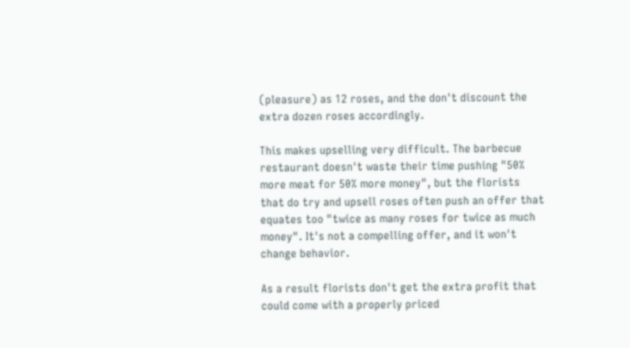(pleasure) as 12 roses, and the don't discount the extra dozen roses accordingly.

This makes upselling very difficult. The barbecue restaurant doesn't waste their time pushing "50% more meat for 50% more money", but the florists that do try and upsell roses often push an offer that equates too "twice as many roses for twice as much money". It's not a compelling offer, and it won't change behavior.

As a result florists don't get the extra profit that could come with a properly priced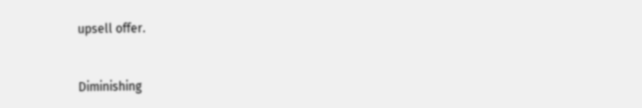upsell offer.


Diminishing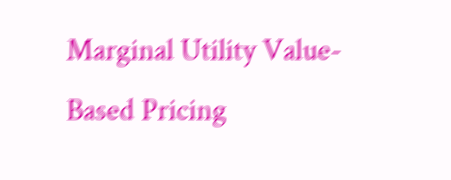Marginal Utility Value-Based Pricing